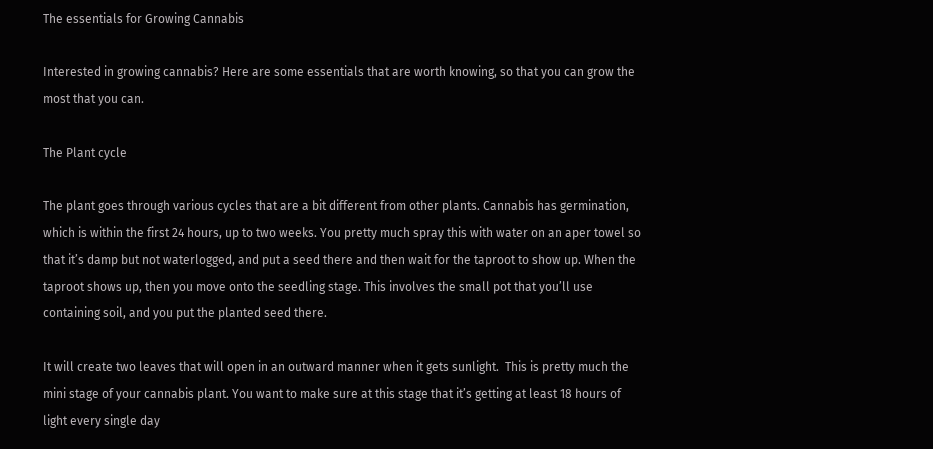The essentials for Growing Cannabis

Interested in growing cannabis? Here are some essentials that are worth knowing, so that you can grow the most that you can.

The Plant cycle

The plant goes through various cycles that are a bit different from other plants. Cannabis has germination, which is within the first 24 hours, up to two weeks. You pretty much spray this with water on an aper towel so that it’s damp but not waterlogged, and put a seed there and then wait for the taproot to show up. When the taproot shows up, then you move onto the seedling stage. This involves the small pot that you’ll use containing soil, and you put the planted seed there.

It will create two leaves that will open in an outward manner when it gets sunlight.  This is pretty much the mini stage of your cannabis plant. You want to make sure at this stage that it’s getting at least 18 hours of light every single day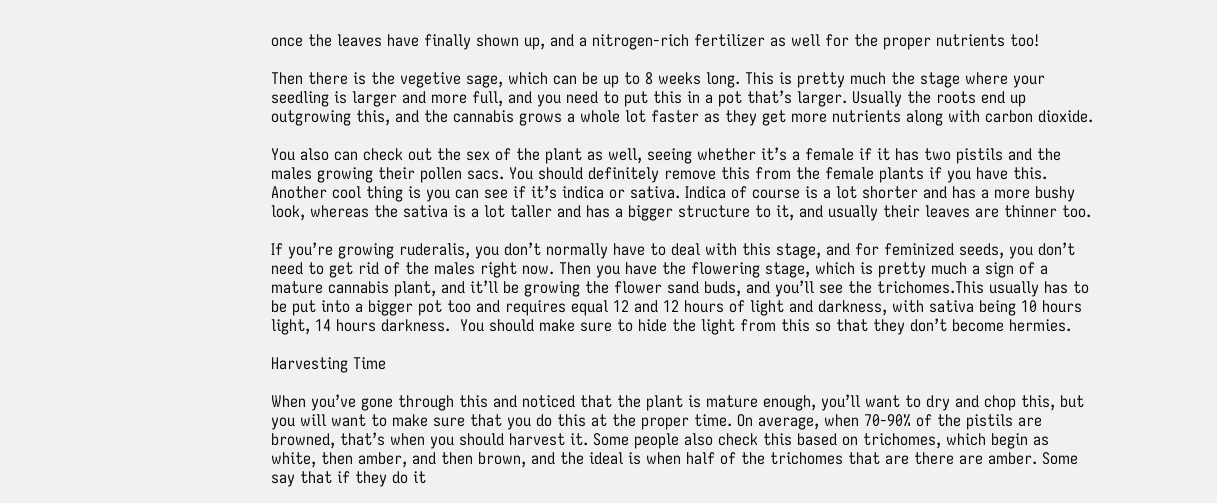once the leaves have finally shown up, and a nitrogen-rich fertilizer as well for the proper nutrients too!

Then there is the vegetive sage, which can be up to 8 weeks long. This is pretty much the stage where your seedling is larger and more full, and you need to put this in a pot that’s larger. Usually the roots end up outgrowing this, and the cannabis grows a whole lot faster as they get more nutrients along with carbon dioxide.

You also can check out the sex of the plant as well, seeing whether it’s a female if it has two pistils and the males growing their pollen sacs. You should definitely remove this from the female plants if you have this. Another cool thing is you can see if it’s indica or sativa. Indica of course is a lot shorter and has a more bushy look, whereas the sativa is a lot taller and has a bigger structure to it, and usually their leaves are thinner too.

If you’re growing ruderalis, you don’t normally have to deal with this stage, and for feminized seeds, you don’t need to get rid of the males right now. Then you have the flowering stage, which is pretty much a sign of a mature cannabis plant, and it’ll be growing the flower sand buds, and you’ll see the trichomes.This usually has to be put into a bigger pot too and requires equal 12 and 12 hours of light and darkness, with sativa being 10 hours light, 14 hours darkness.  You should make sure to hide the light from this so that they don’t become hermies.

Harvesting Time

When you’ve gone through this and noticed that the plant is mature enough, you’ll want to dry and chop this, but you will want to make sure that you do this at the proper time. On average, when 70-90% of the pistils are browned, that’s when you should harvest it. Some people also check this based on trichomes, which begin as white, then amber, and then brown, and the ideal is when half of the trichomes that are there are amber. Some say that if they do it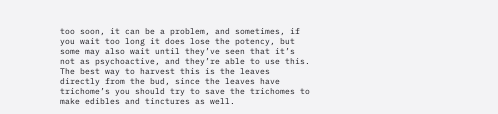too soon, it can be a problem, and sometimes, if you wait too long it does lose the potency, but some may also wait until they’ve seen that it’s not as psychoactive, and they’re able to use this. The best way to harvest this is the leaves directly from the bud, since the leaves have trichome’s you should try to save the trichomes to make edibles and tinctures as well.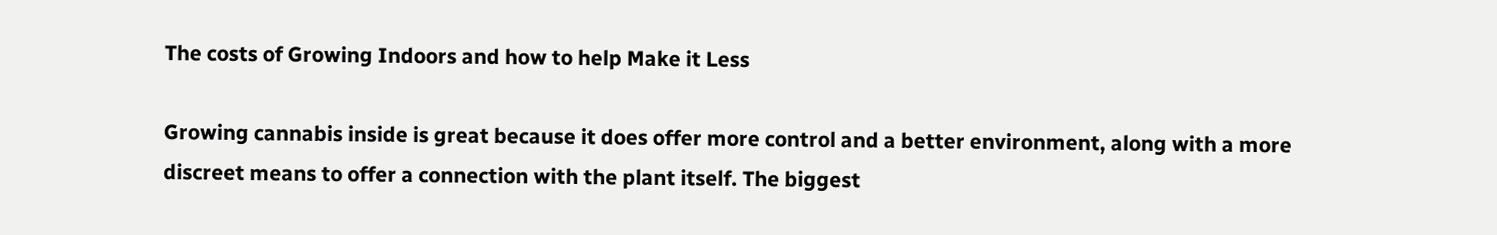The costs of Growing Indoors and how to help Make it Less

Growing cannabis inside is great because it does offer more control and a better environment, along with a more discreet means to offer a connection with the plant itself. The biggest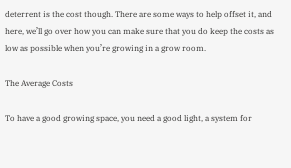deterrent is the cost though. There are some ways to help offset it, and here, we’ll go over how you can make sure that you do keep the costs as low as possible when you’re growing in a grow room.

The Average Costs

To have a good growing space, you need a good light, a system for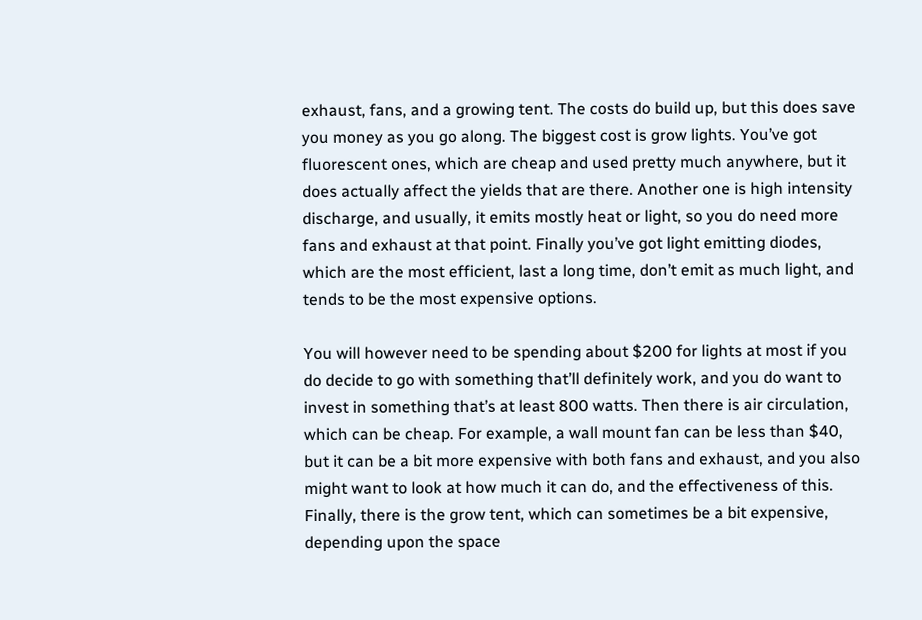exhaust, fans, and a growing tent. The costs do build up, but this does save you money as you go along. The biggest cost is grow lights. You’ve got fluorescent ones, which are cheap and used pretty much anywhere, but it does actually affect the yields that are there. Another one is high intensity discharge, and usually, it emits mostly heat or light, so you do need more fans and exhaust at that point. Finally you’ve got light emitting diodes, which are the most efficient, last a long time, don’t emit as much light, and tends to be the most expensive options.

You will however need to be spending about $200 for lights at most if you do decide to go with something that’ll definitely work, and you do want to invest in something that’s at least 800 watts. Then there is air circulation, which can be cheap. For example, a wall mount fan can be less than $40, but it can be a bit more expensive with both fans and exhaust, and you also might want to look at how much it can do, and the effectiveness of this. Finally, there is the grow tent, which can sometimes be a bit expensive, depending upon the space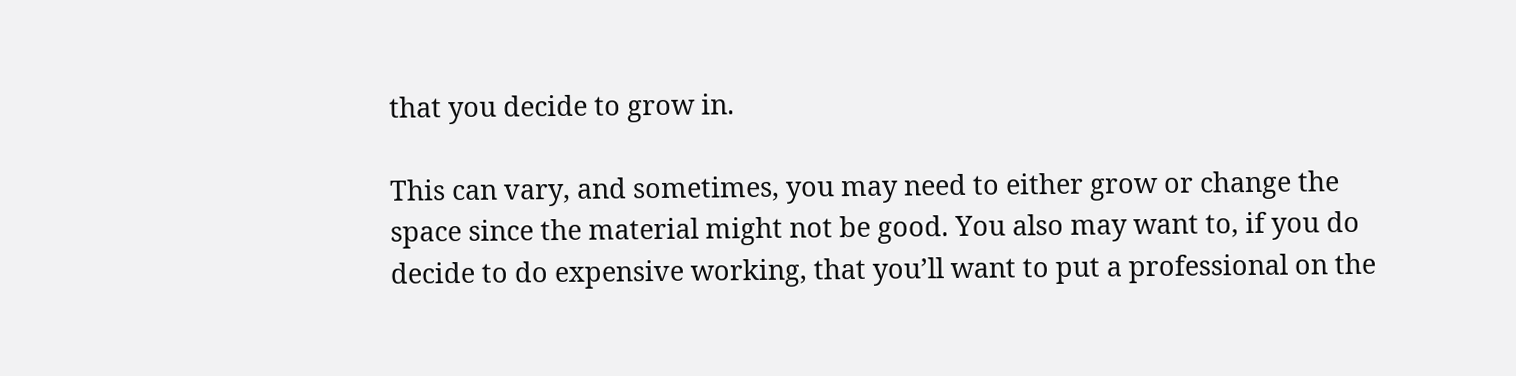that you decide to grow in.

This can vary, and sometimes, you may need to either grow or change the space since the material might not be good. You also may want to, if you do decide to do expensive working, that you’ll want to put a professional on the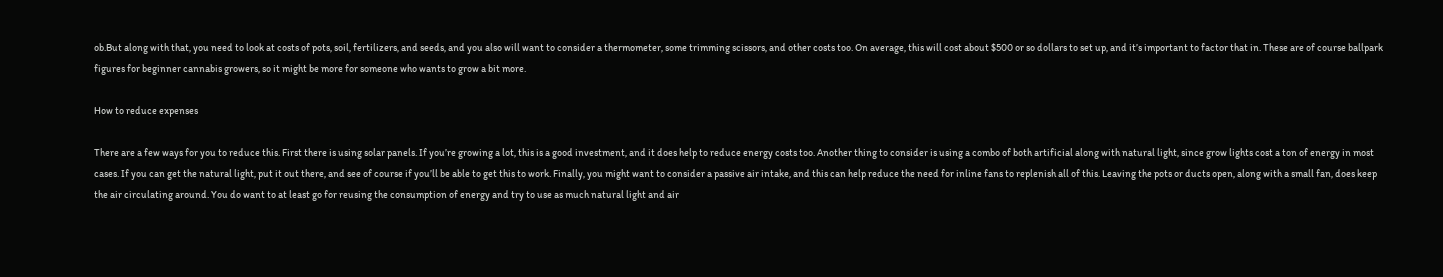ob.But along with that, you need to look at costs of pots, soil, fertilizers, and seeds, and you also will want to consider a thermometer, some trimming scissors, and other costs too. On average, this will cost about $500 or so dollars to set up, and it’s important to factor that in. These are of course ballpark figures for beginner cannabis growers, so it might be more for someone who wants to grow a bit more.

How to reduce expenses

There are a few ways for you to reduce this. First there is using solar panels. If you’re growing a lot, this is a good investment, and it does help to reduce energy costs too. Another thing to consider is using a combo of both artificial along with natural light, since grow lights cost a ton of energy in most cases. If you can get the natural light, put it out there, and see of course if you’ll be able to get this to work. Finally, you might want to consider a passive air intake, and this can help reduce the need for inline fans to replenish all of this. Leaving the pots or ducts open, along with a small fan, does keep the air circulating around. You do want to at least go for reusing the consumption of energy and try to use as much natural light and air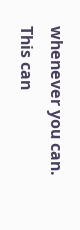whenever you can. This can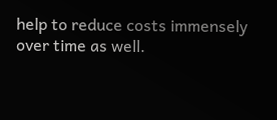help to reduce costs immensely over time as well.